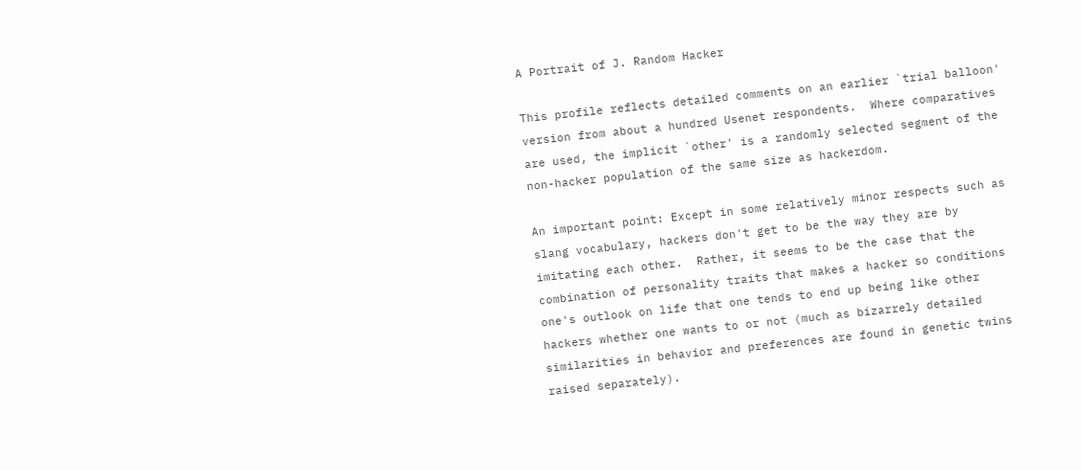A Portrait of J. Random Hacker

This profile reflects detailed comments on an earlier `trial balloon'
version from about a hundred Usenet respondents.  Where comparatives
are used, the implicit `other' is a randomly selected segment of the
non-hacker population of the same size as hackerdom.

An important point: Except in some relatively minor respects such as
slang vocabulary, hackers don't get to be the way they are by
imitating each other.  Rather, it seems to be the case that the
combination of personality traits that makes a hacker so conditions
one's outlook on life that one tends to end up being like other
hackers whether one wants to or not (much as bizarrely detailed
similarities in behavior and preferences are found in genetic twins
raised separately).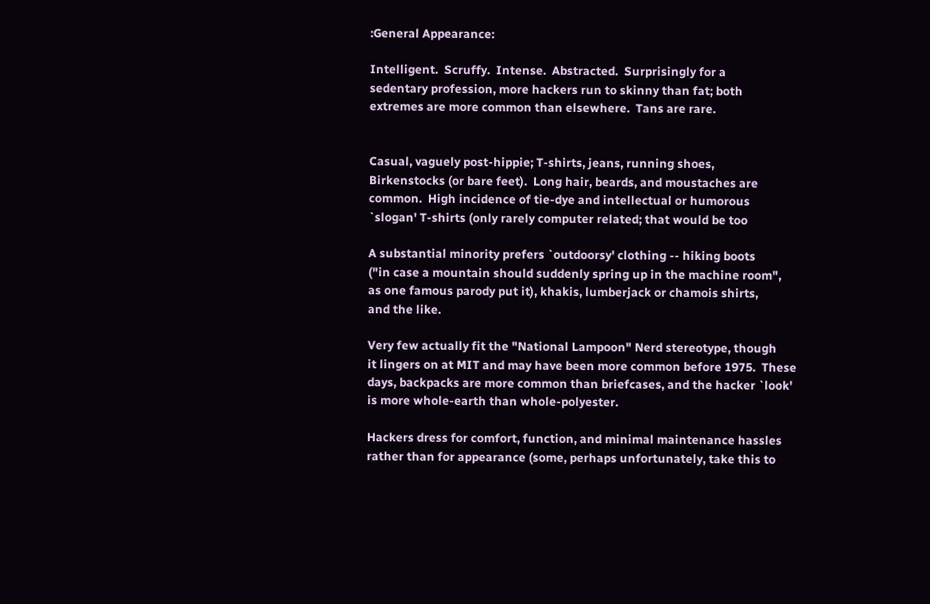:General Appearance:

Intelligent.  Scruffy.  Intense.  Abstracted.  Surprisingly for a
sedentary profession, more hackers run to skinny than fat; both
extremes are more common than elsewhere.  Tans are rare.


Casual, vaguely post-hippie; T-shirts, jeans, running shoes,
Birkenstocks (or bare feet).  Long hair, beards, and moustaches are
common.  High incidence of tie-dye and intellectual or humorous
`slogan' T-shirts (only rarely computer related; that would be too

A substantial minority prefers `outdoorsy' clothing -- hiking boots
("in case a mountain should suddenly spring up in the machine room",
as one famous parody put it), khakis, lumberjack or chamois shirts,
and the like.

Very few actually fit the "National Lampoon" Nerd stereotype, though
it lingers on at MIT and may have been more common before 1975.  These
days, backpacks are more common than briefcases, and the hacker `look'
is more whole-earth than whole-polyester.

Hackers dress for comfort, function, and minimal maintenance hassles
rather than for appearance (some, perhaps unfortunately, take this to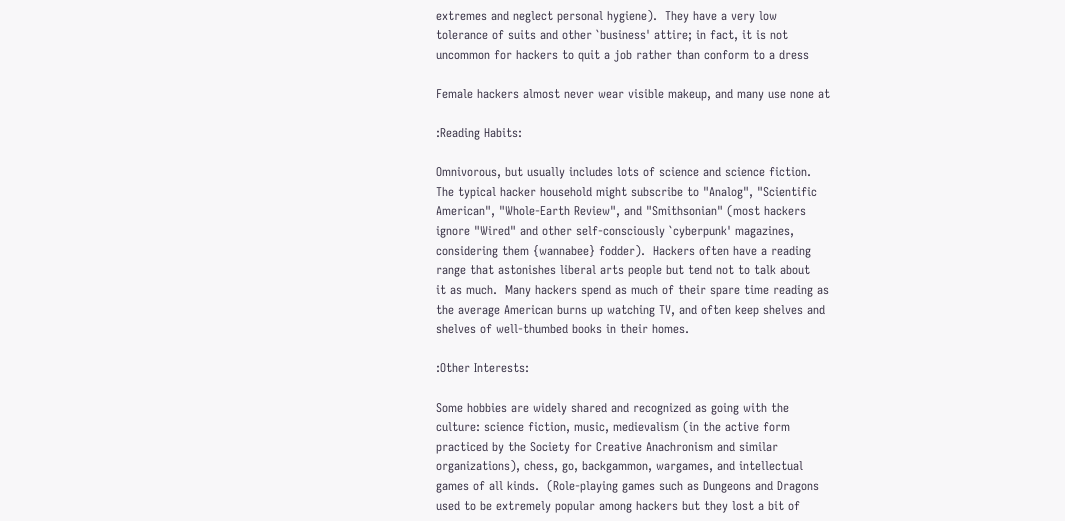extremes and neglect personal hygiene).  They have a very low
tolerance of suits and other `business' attire; in fact, it is not
uncommon for hackers to quit a job rather than conform to a dress

Female hackers almost never wear visible makeup, and many use none at

:Reading Habits:

Omnivorous, but usually includes lots of science and science fiction.
The typical hacker household might subscribe to "Analog", "Scientific
American", "Whole-Earth Review", and "Smithsonian" (most hackers
ignore "Wired" and other self-consciously `cyberpunk' magazines,
considering them {wannabee} fodder).  Hackers often have a reading
range that astonishes liberal arts people but tend not to talk about
it as much.  Many hackers spend as much of their spare time reading as
the average American burns up watching TV, and often keep shelves and
shelves of well-thumbed books in their homes.

:Other Interests:

Some hobbies are widely shared and recognized as going with the
culture: science fiction, music, medievalism (in the active form
practiced by the Society for Creative Anachronism and similar
organizations), chess, go, backgammon, wargames, and intellectual
games of all kinds.  (Role-playing games such as Dungeons and Dragons
used to be extremely popular among hackers but they lost a bit of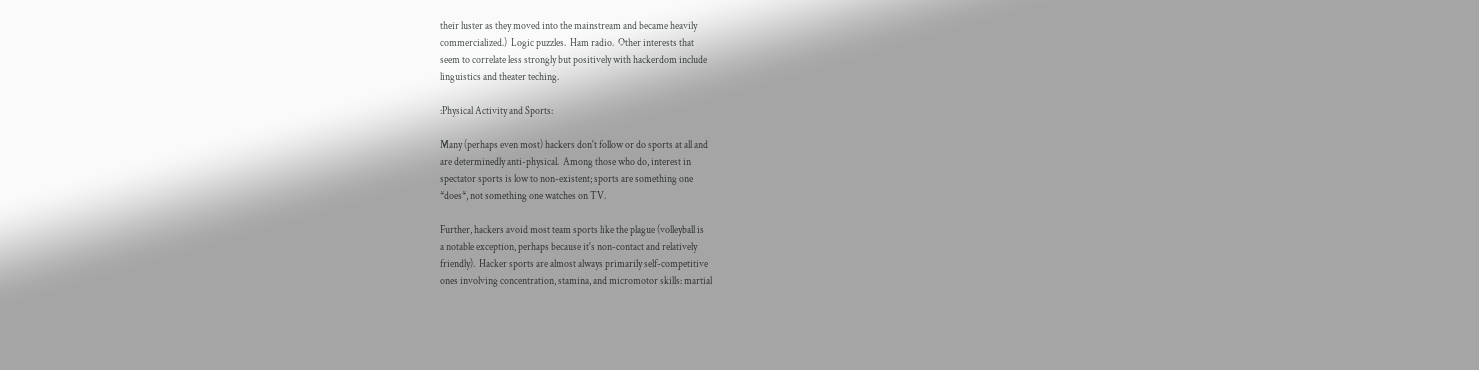their luster as they moved into the mainstream and became heavily
commercialized.)  Logic puzzles.  Ham radio.  Other interests that
seem to correlate less strongly but positively with hackerdom include
linguistics and theater teching.

:Physical Activity and Sports:

Many (perhaps even most) hackers don't follow or do sports at all and
are determinedly anti-physical.  Among those who do, interest in
spectator sports is low to non-existent; sports are something one
*does*, not something one watches on TV.

Further, hackers avoid most team sports like the plague (volleyball is
a notable exception, perhaps because it's non-contact and relatively
friendly).  Hacker sports are almost always primarily self-competitive
ones involving concentration, stamina, and micromotor skills: martial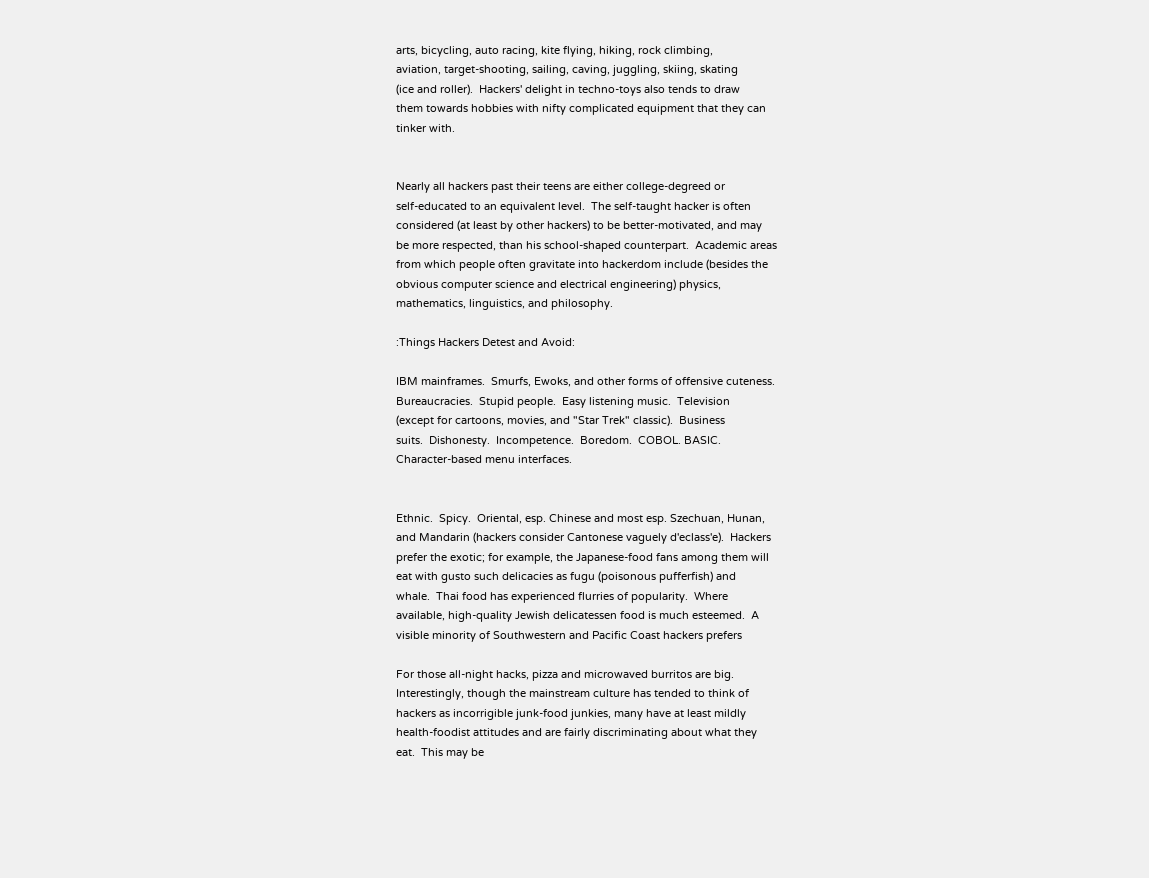arts, bicycling, auto racing, kite flying, hiking, rock climbing,
aviation, target-shooting, sailing, caving, juggling, skiing, skating
(ice and roller).  Hackers' delight in techno-toys also tends to draw
them towards hobbies with nifty complicated equipment that they can
tinker with.


Nearly all hackers past their teens are either college-degreed or
self-educated to an equivalent level.  The self-taught hacker is often
considered (at least by other hackers) to be better-motivated, and may
be more respected, than his school-shaped counterpart.  Academic areas
from which people often gravitate into hackerdom include (besides the
obvious computer science and electrical engineering) physics,
mathematics, linguistics, and philosophy.

:Things Hackers Detest and Avoid:

IBM mainframes.  Smurfs, Ewoks, and other forms of offensive cuteness.
Bureaucracies.  Stupid people.  Easy listening music.  Television
(except for cartoons, movies, and "Star Trek" classic).  Business
suits.  Dishonesty.  Incompetence.  Boredom.  COBOL. BASIC.
Character-based menu interfaces.


Ethnic.  Spicy.  Oriental, esp. Chinese and most esp. Szechuan, Hunan,
and Mandarin (hackers consider Cantonese vaguely d'eclass'e).  Hackers
prefer the exotic; for example, the Japanese-food fans among them will
eat with gusto such delicacies as fugu (poisonous pufferfish) and
whale.  Thai food has experienced flurries of popularity.  Where
available, high-quality Jewish delicatessen food is much esteemed.  A
visible minority of Southwestern and Pacific Coast hackers prefers

For those all-night hacks, pizza and microwaved burritos are big.
Interestingly, though the mainstream culture has tended to think of
hackers as incorrigible junk-food junkies, many have at least mildly
health-foodist attitudes and are fairly discriminating about what they
eat.  This may be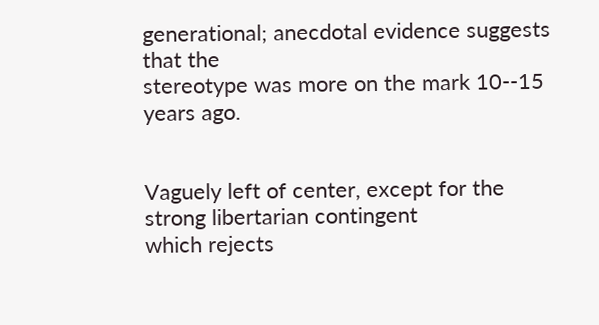generational; anecdotal evidence suggests that the
stereotype was more on the mark 10--15 years ago.


Vaguely left of center, except for the strong libertarian contingent
which rejects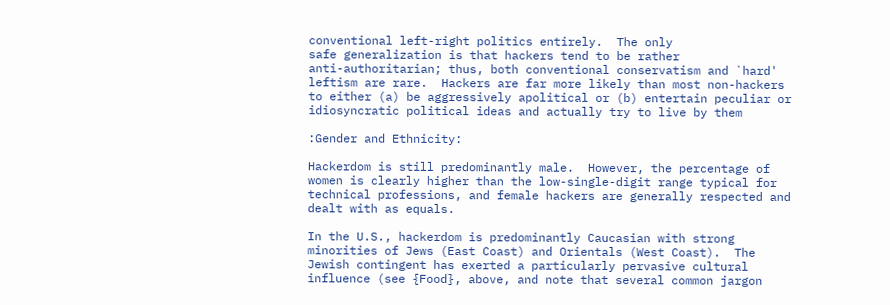conventional left-right politics entirely.  The only
safe generalization is that hackers tend to be rather
anti-authoritarian; thus, both conventional conservatism and `hard'
leftism are rare.  Hackers are far more likely than most non-hackers
to either (a) be aggressively apolitical or (b) entertain peculiar or
idiosyncratic political ideas and actually try to live by them

:Gender and Ethnicity:

Hackerdom is still predominantly male.  However, the percentage of
women is clearly higher than the low-single-digit range typical for
technical professions, and female hackers are generally respected and
dealt with as equals.

In the U.S., hackerdom is predominantly Caucasian with strong
minorities of Jews (East Coast) and Orientals (West Coast).  The
Jewish contingent has exerted a particularly pervasive cultural
influence (see {Food}, above, and note that several common jargon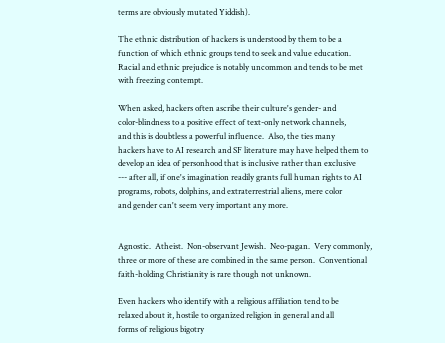terms are obviously mutated Yiddish).

The ethnic distribution of hackers is understood by them to be a
function of which ethnic groups tend to seek and value education.
Racial and ethnic prejudice is notably uncommon and tends to be met
with freezing contempt.

When asked, hackers often ascribe their culture's gender- and
color-blindness to a positive effect of text-only network channels,
and this is doubtless a powerful influence.  Also, the ties many
hackers have to AI research and SF literature may have helped them to
develop an idea of personhood that is inclusive rather than exclusive
--- after all, if one's imagination readily grants full human rights to AI
programs, robots, dolphins, and extraterrestrial aliens, mere color
and gender can't seem very important any more.


Agnostic.  Atheist.  Non-observant Jewish.  Neo-pagan.  Very commonly,
three or more of these are combined in the same person.  Conventional
faith-holding Christianity is rare though not unknown.

Even hackers who identify with a religious affiliation tend to be
relaxed about it, hostile to organized religion in general and all
forms of religious bigotry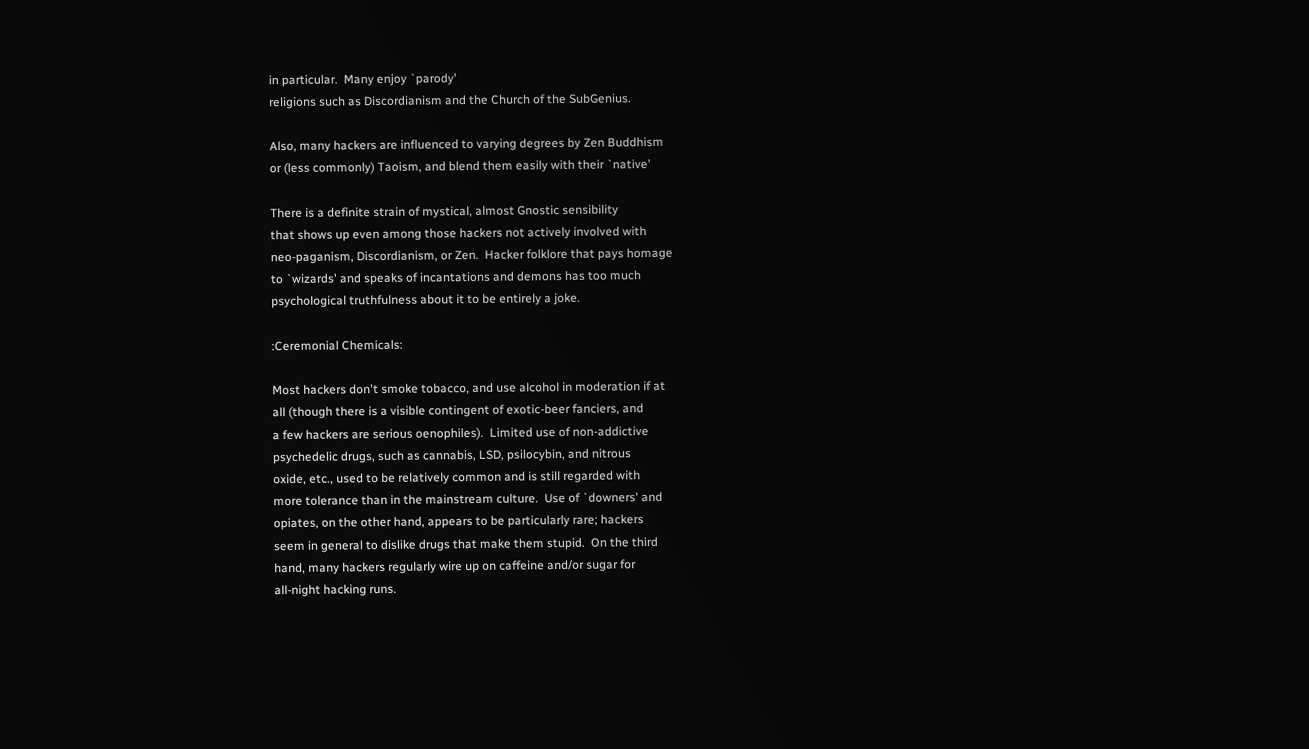in particular.  Many enjoy `parody'
religions such as Discordianism and the Church of the SubGenius.

Also, many hackers are influenced to varying degrees by Zen Buddhism
or (less commonly) Taoism, and blend them easily with their `native'

There is a definite strain of mystical, almost Gnostic sensibility
that shows up even among those hackers not actively involved with
neo-paganism, Discordianism, or Zen.  Hacker folklore that pays homage
to `wizards' and speaks of incantations and demons has too much
psychological truthfulness about it to be entirely a joke.

:Ceremonial Chemicals:

Most hackers don't smoke tobacco, and use alcohol in moderation if at
all (though there is a visible contingent of exotic-beer fanciers, and
a few hackers are serious oenophiles).  Limited use of non-addictive
psychedelic drugs, such as cannabis, LSD, psilocybin, and nitrous
oxide, etc., used to be relatively common and is still regarded with
more tolerance than in the mainstream culture.  Use of `downers' and
opiates, on the other hand, appears to be particularly rare; hackers
seem in general to dislike drugs that make them stupid.  On the third
hand, many hackers regularly wire up on caffeine and/or sugar for
all-night hacking runs.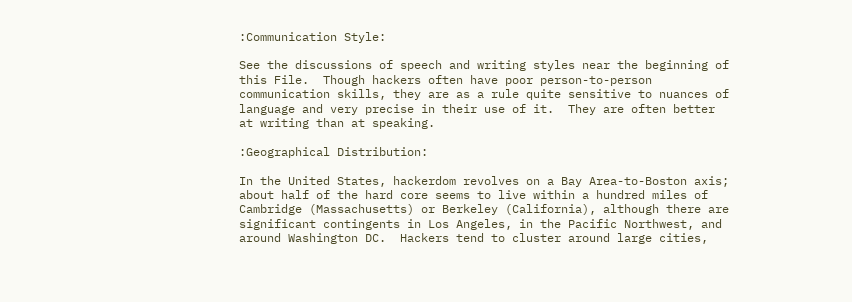:Communication Style:

See the discussions of speech and writing styles near the beginning of
this File.  Though hackers often have poor person-to-person
communication skills, they are as a rule quite sensitive to nuances of
language and very precise in their use of it.  They are often better
at writing than at speaking.

:Geographical Distribution:

In the United States, hackerdom revolves on a Bay Area-to-Boston axis;
about half of the hard core seems to live within a hundred miles of
Cambridge (Massachusetts) or Berkeley (California), although there are
significant contingents in Los Angeles, in the Pacific Northwest, and
around Washington DC.  Hackers tend to cluster around large cities,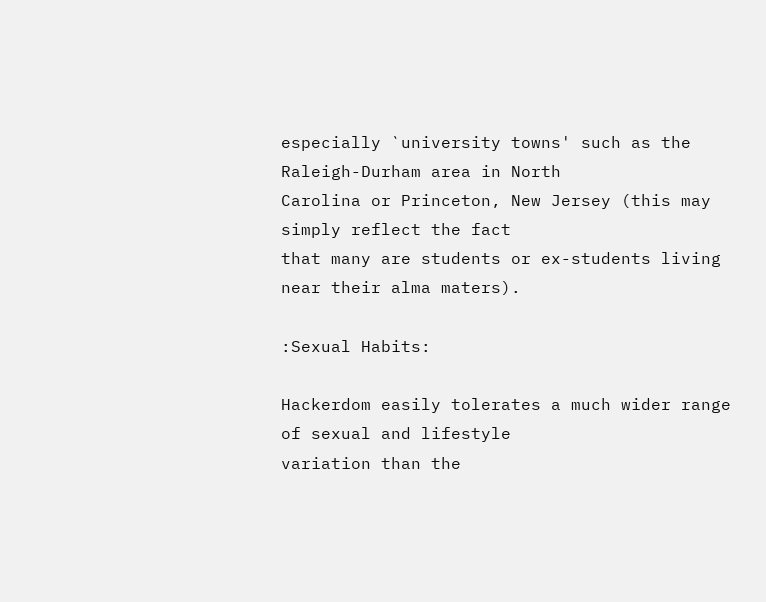especially `university towns' such as the Raleigh-Durham area in North
Carolina or Princeton, New Jersey (this may simply reflect the fact
that many are students or ex-students living near their alma maters).

:Sexual Habits:

Hackerdom easily tolerates a much wider range of sexual and lifestyle
variation than the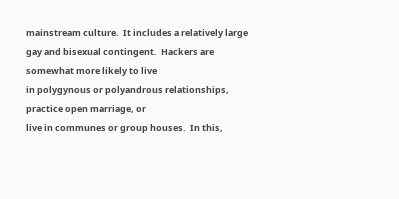mainstream culture.  It includes a relatively large
gay and bisexual contingent.  Hackers are somewhat more likely to live
in polygynous or polyandrous relationships, practice open marriage, or
live in communes or group houses.  In this,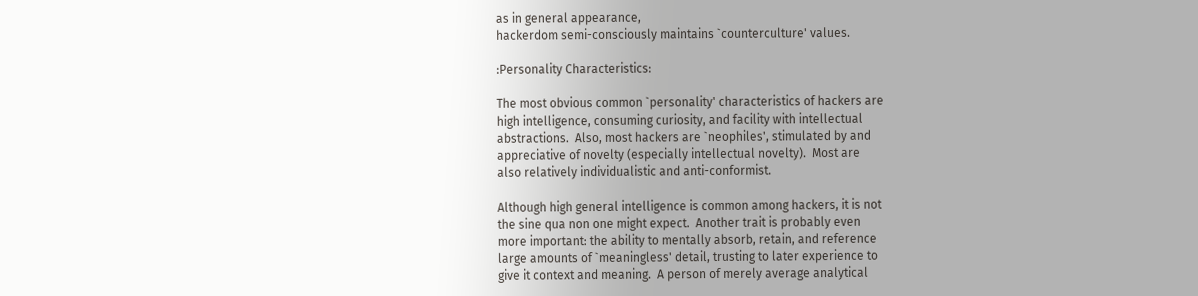as in general appearance,
hackerdom semi-consciously maintains `counterculture' values.

:Personality Characteristics:

The most obvious common `personality' characteristics of hackers are
high intelligence, consuming curiosity, and facility with intellectual
abstractions.  Also, most hackers are `neophiles', stimulated by and
appreciative of novelty (especially intellectual novelty).  Most are
also relatively individualistic and anti-conformist.

Although high general intelligence is common among hackers, it is not
the sine qua non one might expect.  Another trait is probably even
more important: the ability to mentally absorb, retain, and reference
large amounts of `meaningless' detail, trusting to later experience to
give it context and meaning.  A person of merely average analytical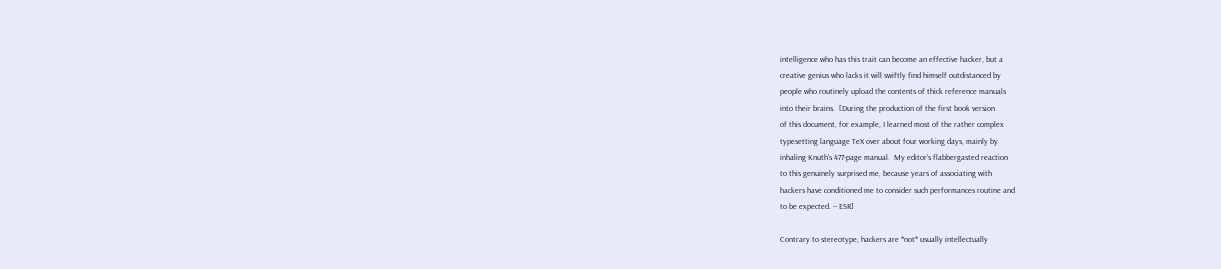intelligence who has this trait can become an effective hacker, but a
creative genius who lacks it will swiftly find himself outdistanced by
people who routinely upload the contents of thick reference manuals
into their brains.  [During the production of the first book version
of this document, for example, I learned most of the rather complex
typesetting language TeX over about four working days, mainly by
inhaling Knuth's 477-page manual.  My editor's flabbergasted reaction
to this genuinely surprised me, because years of associating with
hackers have conditioned me to consider such performances routine and
to be expected. -- ESR]

Contrary to stereotype, hackers are *not* usually intellectually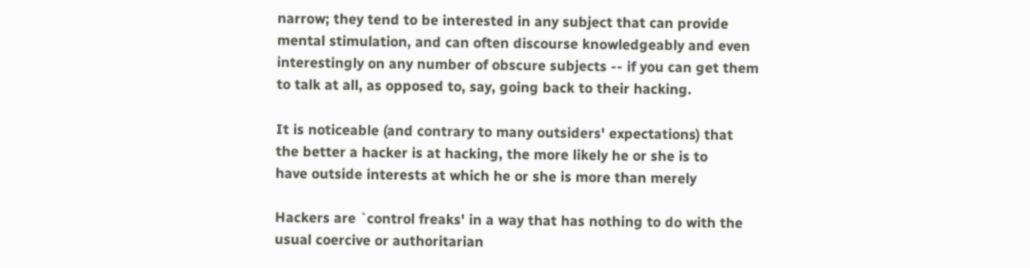narrow; they tend to be interested in any subject that can provide
mental stimulation, and can often discourse knowledgeably and even
interestingly on any number of obscure subjects -- if you can get them
to talk at all, as opposed to, say, going back to their hacking.

It is noticeable (and contrary to many outsiders' expectations) that
the better a hacker is at hacking, the more likely he or she is to
have outside interests at which he or she is more than merely

Hackers are `control freaks' in a way that has nothing to do with the
usual coercive or authoritarian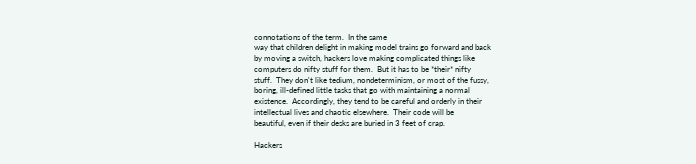connotations of the term.  In the same
way that children delight in making model trains go forward and back
by moving a switch, hackers love making complicated things like
computers do nifty stuff for them.  But it has to be *their* nifty
stuff.  They don't like tedium, nondeterminism, or most of the fussy,
boring, ill-defined little tasks that go with maintaining a normal
existence.  Accordingly, they tend to be careful and orderly in their
intellectual lives and chaotic elsewhere.  Their code will be
beautiful, even if their desks are buried in 3 feet of crap.

Hackers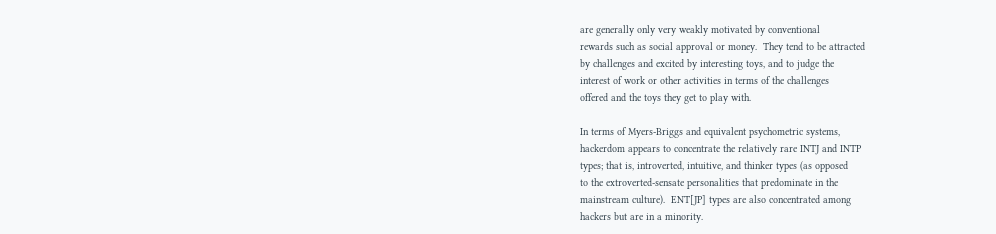are generally only very weakly motivated by conventional
rewards such as social approval or money.  They tend to be attracted
by challenges and excited by interesting toys, and to judge the
interest of work or other activities in terms of the challenges
offered and the toys they get to play with.

In terms of Myers-Briggs and equivalent psychometric systems,
hackerdom appears to concentrate the relatively rare INTJ and INTP
types; that is, introverted, intuitive, and thinker types (as opposed
to the extroverted-sensate personalities that predominate in the
mainstream culture).  ENT[JP] types are also concentrated among
hackers but are in a minority.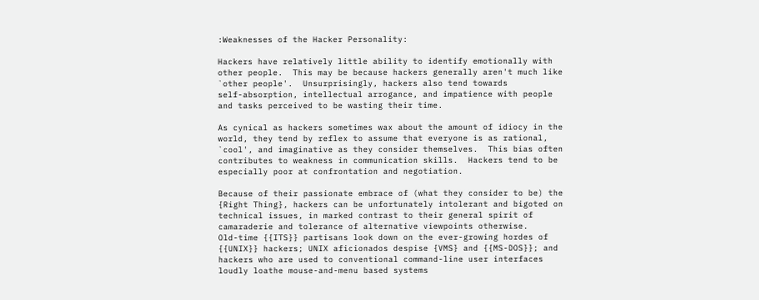:Weaknesses of the Hacker Personality:

Hackers have relatively little ability to identify emotionally with
other people.  This may be because hackers generally aren't much like
`other people'.  Unsurprisingly, hackers also tend towards
self-absorption, intellectual arrogance, and impatience with people
and tasks perceived to be wasting their time.

As cynical as hackers sometimes wax about the amount of idiocy in the
world, they tend by reflex to assume that everyone is as rational,
`cool', and imaginative as they consider themselves.  This bias often
contributes to weakness in communication skills.  Hackers tend to be
especially poor at confrontation and negotiation.

Because of their passionate embrace of (what they consider to be) the
{Right Thing}, hackers can be unfortunately intolerant and bigoted on
technical issues, in marked contrast to their general spirit of
camaraderie and tolerance of alternative viewpoints otherwise.
Old-time {{ITS}} partisans look down on the ever-growing hordes of
{{UNIX}} hackers; UNIX aficionados despise {VMS} and {{MS-DOS}}; and
hackers who are used to conventional command-line user interfaces
loudly loathe mouse-and-menu based systems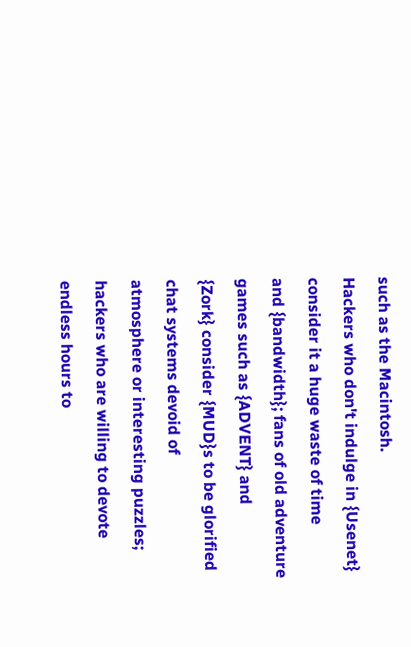such as the Macintosh.
Hackers who don't indulge in {Usenet} consider it a huge waste of time
and {bandwidth}; fans of old adventure games such as {ADVENT} and
{Zork} consider {MUD}s to be glorified chat systems devoid of
atmosphere or interesting puzzles; hackers who are willing to devote
endless hours to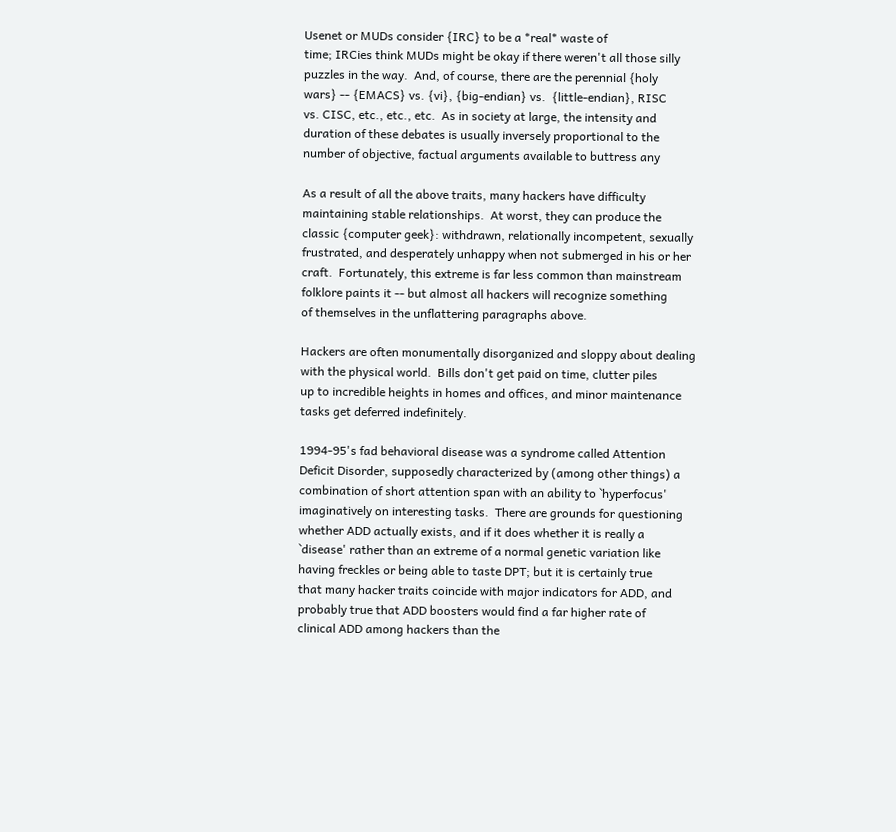Usenet or MUDs consider {IRC} to be a *real* waste of
time; IRCies think MUDs might be okay if there weren't all those silly
puzzles in the way.  And, of course, there are the perennial {holy
wars} -- {EMACS} vs. {vi}, {big-endian} vs.  {little-endian}, RISC
vs. CISC, etc., etc., etc.  As in society at large, the intensity and
duration of these debates is usually inversely proportional to the
number of objective, factual arguments available to buttress any

As a result of all the above traits, many hackers have difficulty
maintaining stable relationships.  At worst, they can produce the
classic {computer geek}: withdrawn, relationally incompetent, sexually
frustrated, and desperately unhappy when not submerged in his or her
craft.  Fortunately, this extreme is far less common than mainstream
folklore paints it -- but almost all hackers will recognize something
of themselves in the unflattering paragraphs above.

Hackers are often monumentally disorganized and sloppy about dealing
with the physical world.  Bills don't get paid on time, clutter piles
up to incredible heights in homes and offices, and minor maintenance
tasks get deferred indefinitely.

1994-95's fad behavioral disease was a syndrome called Attention
Deficit Disorder, supposedly characterized by (among other things) a
combination of short attention span with an ability to `hyperfocus'
imaginatively on interesting tasks.  There are grounds for questioning
whether ADD actually exists, and if it does whether it is really a
`disease' rather than an extreme of a normal genetic variation like
having freckles or being able to taste DPT; but it is certainly true
that many hacker traits coincide with major indicators for ADD, and
probably true that ADD boosters would find a far higher rate of
clinical ADD among hackers than the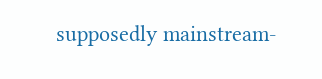supposedly mainstream-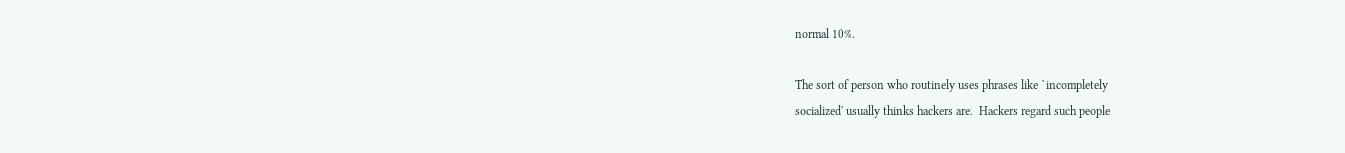normal 10%.

The sort of person who routinely uses phrases like `incompletely
socialized' usually thinks hackers are.  Hackers regard such people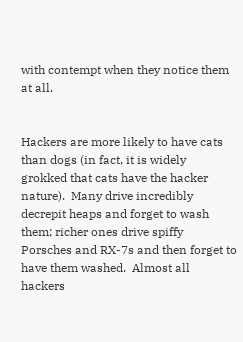with contempt when they notice them at all.


Hackers are more likely to have cats than dogs (in fact, it is widely
grokked that cats have the hacker nature).  Many drive incredibly
decrepit heaps and forget to wash them; richer ones drive spiffy
Porsches and RX-7s and then forget to have them washed.  Almost all
hackers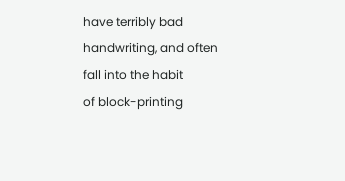have terribly bad handwriting, and often fall into the habit
of block-printing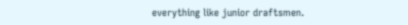everything like junior draftsmen.